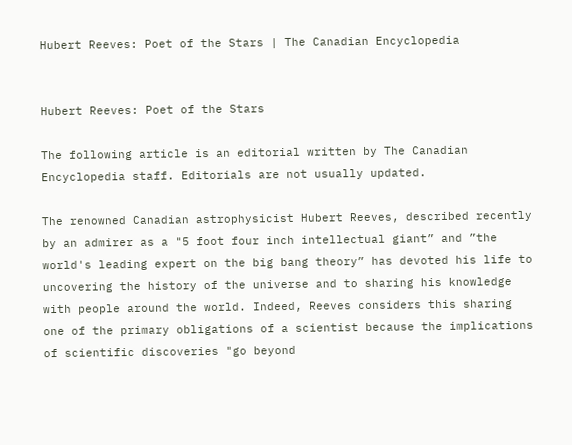Hubert Reeves: Poet of the Stars | The Canadian Encyclopedia


Hubert Reeves: Poet of the Stars

The following article is an editorial written by The Canadian Encyclopedia staff. Editorials are not usually updated.

The renowned Canadian astrophysicist Hubert Reeves, described recently by an admirer as a "5 foot four inch intellectual giant” and ”the world's leading expert on the big bang theory” has devoted his life to uncovering the history of the universe and to sharing his knowledge with people around the world. Indeed, Reeves considers this sharing one of the primary obligations of a scientist because the implications of scientific discoveries "go beyond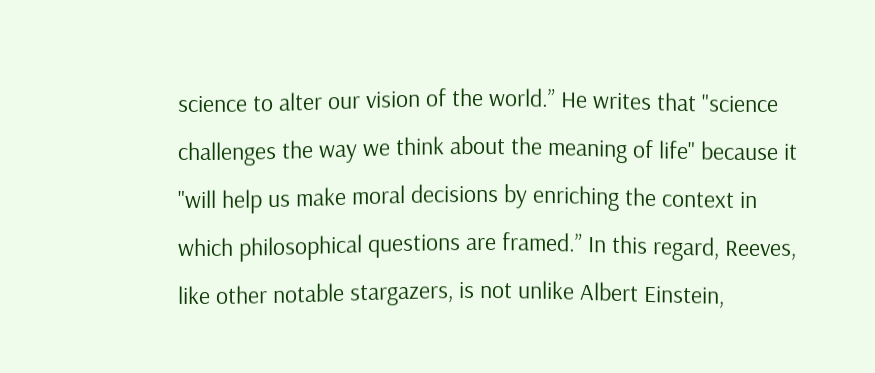science to alter our vision of the world.” He writes that "science challenges the way we think about the meaning of life" because it "will help us make moral decisions by enriching the context in which philosophical questions are framed.” In this regard, Reeves, like other notable stargazers, is not unlike Albert Einstein,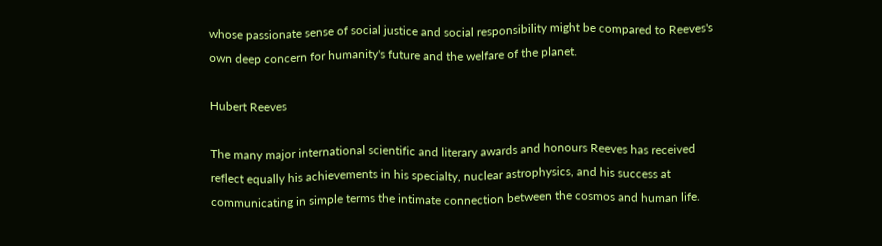whose passionate sense of social justice and social responsibility might be compared to Reeves's own deep concern for humanity's future and the welfare of the planet.

Hubert Reeves

The many major international scientific and literary awards and honours Reeves has received reflect equally his achievements in his specialty, nuclear astrophysics, and his success at communicating in simple terms the intimate connection between the cosmos and human life.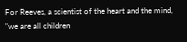For Reeves, a scientist of the heart and the mind, "we are all children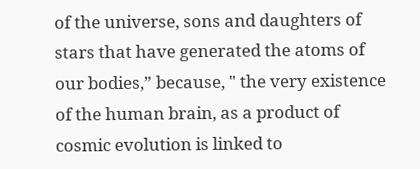of the universe, sons and daughters of stars that have generated the atoms of our bodies,” because, " the very existence of the human brain, as a product of cosmic evolution is linked to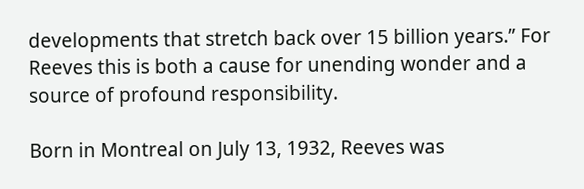developments that stretch back over 15 billion years.” For Reeves this is both a cause for unending wonder and a source of profound responsibility.

Born in Montreal on July 13, 1932, Reeves was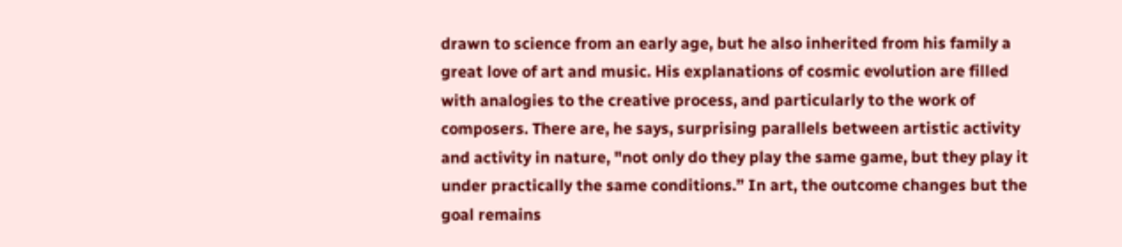drawn to science from an early age, but he also inherited from his family a great love of art and music. His explanations of cosmic evolution are filled with analogies to the creative process, and particularly to the work of composers. There are, he says, surprising parallels between artistic activity and activity in nature, "not only do they play the same game, but they play it under practically the same conditions.” In art, the outcome changes but the goal remains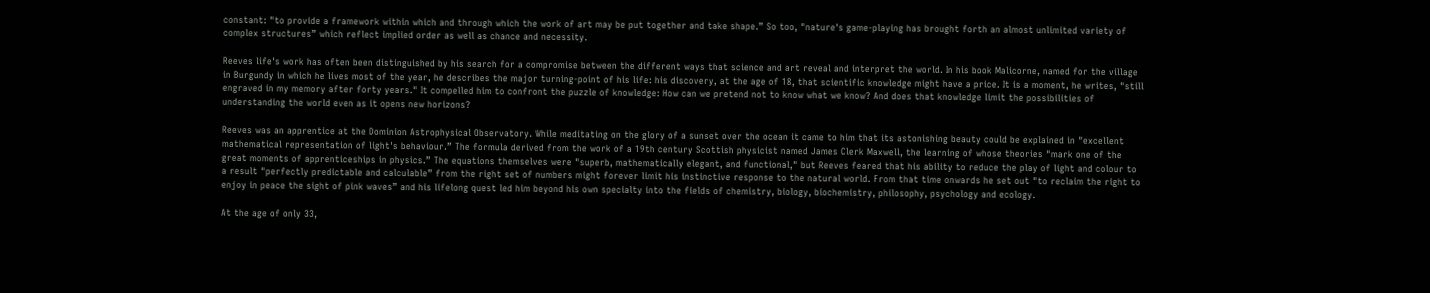constant: "to provide a framework within which and through which the work of art may be put together and take shape.” So too, "nature's game-playing has brought forth an almost unlimited variety of complex structures” which reflect implied order as well as chance and necessity.

Reeves life's work has often been distinguished by his search for a compromise between the different ways that science and art reveal and interpret the world. In his book Malicorne, named for the village in Burgundy in which he lives most of the year, he describes the major turning-point of his life: his discovery, at the age of 18, that scientific knowledge might have a price. It is a moment, he writes, "still engraved in my memory after forty years." It compelled him to confront the puzzle of knowledge: How can we pretend not to know what we know? And does that knowledge limit the possibilities of understanding the world even as it opens new horizons?

Reeves was an apprentice at the Dominion Astrophysical Observatory. While meditating on the glory of a sunset over the ocean it came to him that its astonishing beauty could be explained in "excellent mathematical representation of light's behaviour.” The formula derived from the work of a 19th century Scottish physicist named James Clerk Maxwell, the learning of whose theories "mark one of the great moments of apprenticeships in physics.” The equations themselves were "superb, mathematically elegant, and functional," but Reeves feared that his ability to reduce the play of light and colour to a result "perfectly predictable and calculable” from the right set of numbers might forever limit his instinctive response to the natural world. From that time onwards he set out "to reclaim the right to enjoy in peace the sight of pink waves” and his lifelong quest led him beyond his own specialty into the fields of chemistry, biology, biochemistry, philosophy, psychology and ecology.

At the age of only 33,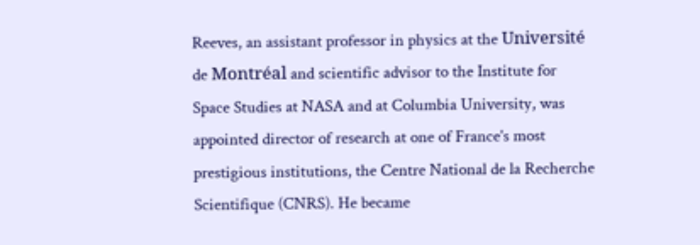Reeves, an assistant professor in physics at the Université de Montréal and scientific advisor to the Institute for Space Studies at NASA and at Columbia University, was appointed director of research at one of France's most prestigious institutions, the Centre National de la Recherche Scientifique (CNRS). He became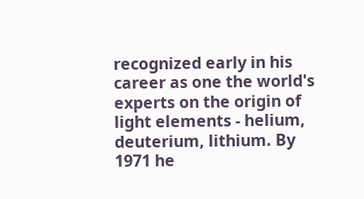recognized early in his career as one the world's experts on the origin of light elements - helium, deuterium, lithium. By 1971 he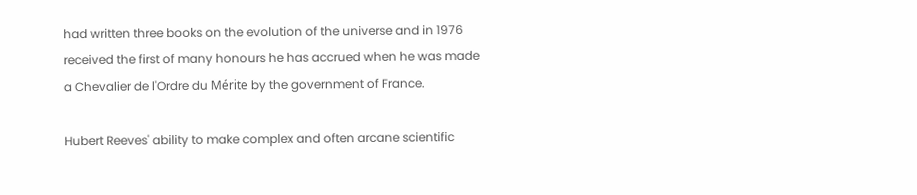had written three books on the evolution of the universe and in 1976 received the first of many honours he has accrued when he was made a Chevalier de l'Ordre du Mérite by the government of France.

Hubert Reeves' ability to make complex and often arcane scientific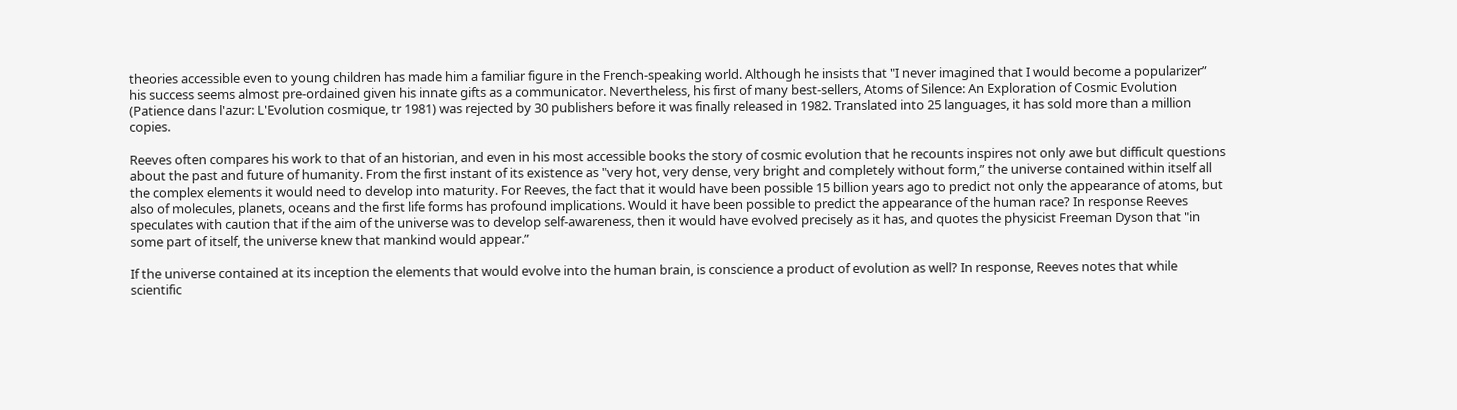theories accessible even to young children has made him a familiar figure in the French-speaking world. Although he insists that "I never imagined that I would become a popularizer” his success seems almost pre-ordained given his innate gifts as a communicator. Nevertheless, his first of many best-sellers, Atoms of Silence: An Exploration of Cosmic Evolution (Patience dans l'azur: L'Evolution cosmique, tr 1981) was rejected by 30 publishers before it was finally released in 1982. Translated into 25 languages, it has sold more than a million copies.

Reeves often compares his work to that of an historian, and even in his most accessible books the story of cosmic evolution that he recounts inspires not only awe but difficult questions about the past and future of humanity. From the first instant of its existence as "very hot, very dense, very bright and completely without form,” the universe contained within itself all the complex elements it would need to develop into maturity. For Reeves, the fact that it would have been possible 15 billion years ago to predict not only the appearance of atoms, but also of molecules, planets, oceans and the first life forms has profound implications. Would it have been possible to predict the appearance of the human race? In response Reeves speculates with caution that if the aim of the universe was to develop self-awareness, then it would have evolved precisely as it has, and quotes the physicist Freeman Dyson that "in some part of itself, the universe knew that mankind would appear.”

If the universe contained at its inception the elements that would evolve into the human brain, is conscience a product of evolution as well? In response, Reeves notes that while scientific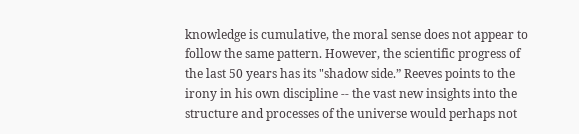knowledge is cumulative, the moral sense does not appear to follow the same pattern. However, the scientific progress of the last 50 years has its "shadow side.” Reeves points to the irony in his own discipline -- the vast new insights into the structure and processes of the universe would perhaps not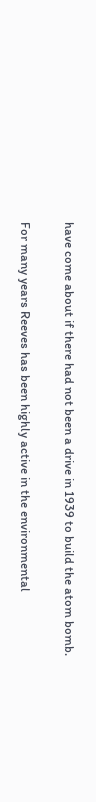have come about if there had not been a drive in 1939 to build the atom bomb.

For many years Reeves has been highly active in the environmental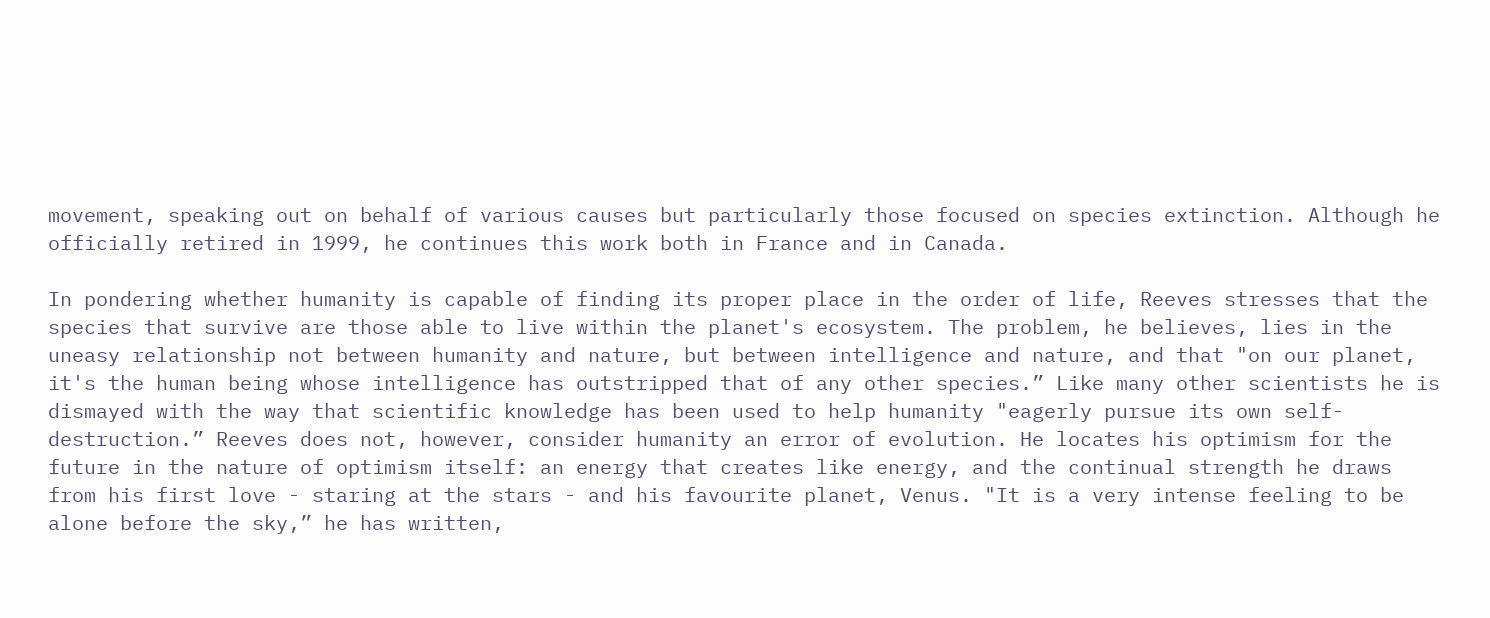movement, speaking out on behalf of various causes but particularly those focused on species extinction. Although he officially retired in 1999, he continues this work both in France and in Canada.

In pondering whether humanity is capable of finding its proper place in the order of life, Reeves stresses that the species that survive are those able to live within the planet's ecosystem. The problem, he believes, lies in the uneasy relationship not between humanity and nature, but between intelligence and nature, and that "on our planet, it's the human being whose intelligence has outstripped that of any other species.” Like many other scientists he is dismayed with the way that scientific knowledge has been used to help humanity "eagerly pursue its own self-destruction.” Reeves does not, however, consider humanity an error of evolution. He locates his optimism for the future in the nature of optimism itself: an energy that creates like energy, and the continual strength he draws from his first love - staring at the stars - and his favourite planet, Venus. "It is a very intense feeling to be alone before the sky,” he has written,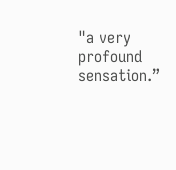"a very profound sensation.”